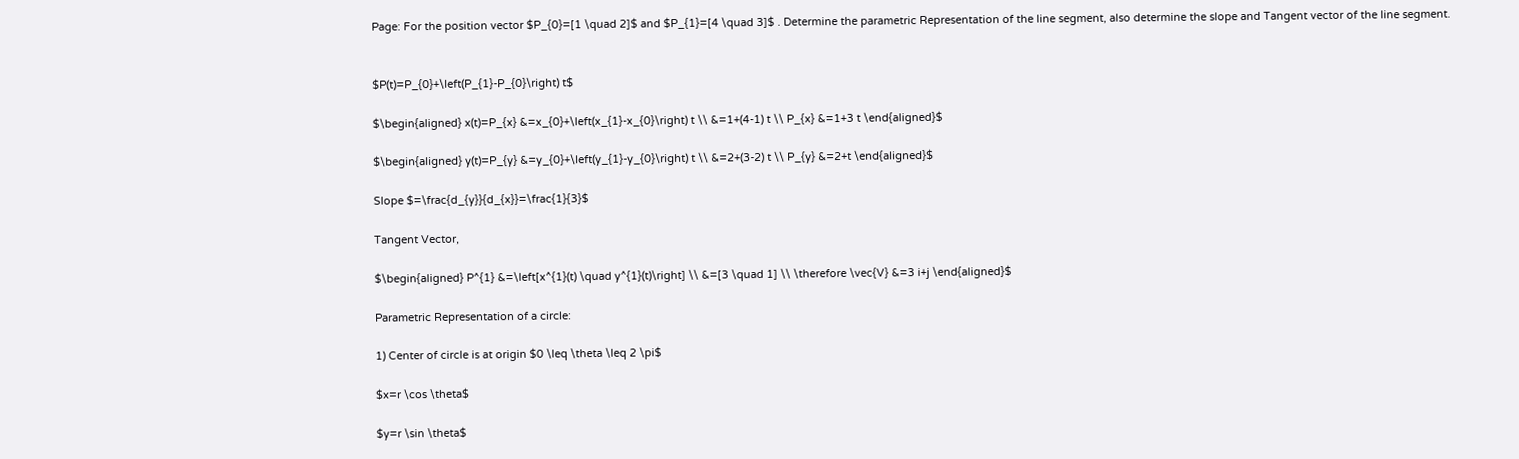Page: For the position vector $P_{0}=[1 \quad 2]$ and $P_{1}=[4 \quad 3]$ . Determine the parametric Representation of the line segment, also determine the slope and Tangent vector of the line segment.


$P(t)=P_{0}+\left(P_{1}-P_{0}\right) t$

$\begin{aligned} x(t)=P_{x} &=x_{0}+\left(x_{1}-x_{0}\right) t \\ &=1+(4-1) t \\ P_{x} &=1+3 t \end{aligned}$

$\begin{aligned} y(t)=P_{y} &=y_{0}+\left(y_{1}-y_{0}\right) t \\ &=2+(3-2) t \\ P_{y} &=2+t \end{aligned}$

Slope $=\frac{d_{y}}{d_{x}}=\frac{1}{3}$

Tangent Vector,

$\begin{aligned} P^{1} &=\left[x^{1}(t) \quad y^{1}(t)\right] \\ &=[3 \quad 1] \\ \therefore \vec{V} &=3 i+j \end{aligned}$

Parametric Representation of a circle:

1) Center of circle is at origin $0 \leq \theta \leq 2 \pi$

$x=r \cos \theta$

$y=r \sin \theta$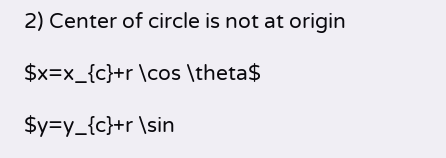2) Center of circle is not at origin

$x=x_{c}+r \cos \theta$

$y=y_{c}+r \sin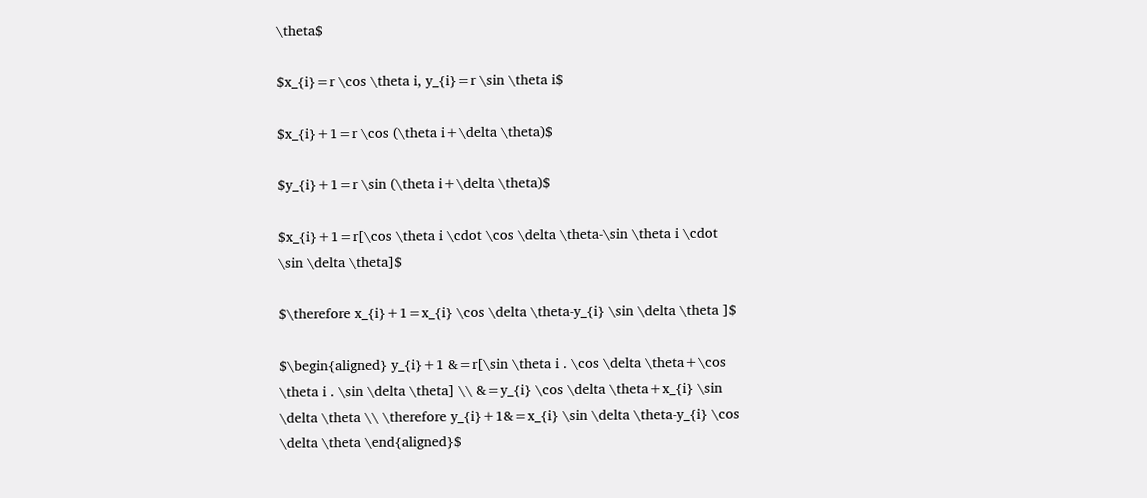\theta$

$x_{i}=r \cos \theta i, y_{i}=r \sin \theta i$

$x_{i}+1=r \cos (\theta i+\delta \theta)$

$y_{i}+1=r \sin (\theta i+\delta \theta)$

$x_{i}+1=r[\cos \theta i \cdot \cos \delta \theta-\sin \theta i \cdot \sin \delta \theta]$

$\therefore x_{i}+1=x_{i} \cos \delta \theta-y_{i} \sin \delta \theta ]$

$\begin{aligned} y_{i}+1 &=r[\sin \theta i . \cos \delta \theta+\cos \theta i . \sin \delta \theta] \\ &=y_{i} \cos \delta \theta+x_{i} \sin \delta \theta \\ \therefore y_{i}+1&=x_{i} \sin \delta \theta-y_{i} \cos \delta \theta \end{aligned}$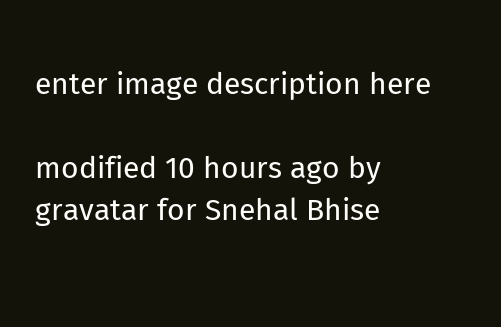enter image description here

modified 10 hours ago by gravatar for Snehal Bhise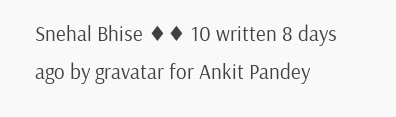Snehal Bhise ♦♦ 10 written 8 days ago by gravatar for Ankit Pandey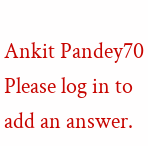Ankit Pandey70
Please log in to add an answer.